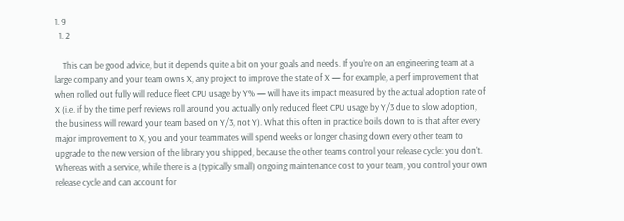1. 9
  1. 2

    This can be good advice, but it depends quite a bit on your goals and needs. If you’re on an engineering team at a large company and your team owns X, any project to improve the state of X — for example, a perf improvement that when rolled out fully will reduce fleet CPU usage by Y% — will have its impact measured by the actual adoption rate of X (i.e. if by the time perf reviews roll around you actually only reduced fleet CPU usage by Y/3 due to slow adoption, the business will reward your team based on Y/3, not Y). What this often in practice boils down to is that after every major improvement to X, you and your teammates will spend weeks or longer chasing down every other team to upgrade to the new version of the library you shipped, because the other teams control your release cycle: you don’t. Whereas with a service, while there is a (typically small) ongoing maintenance cost to your team, you control your own release cycle and can account for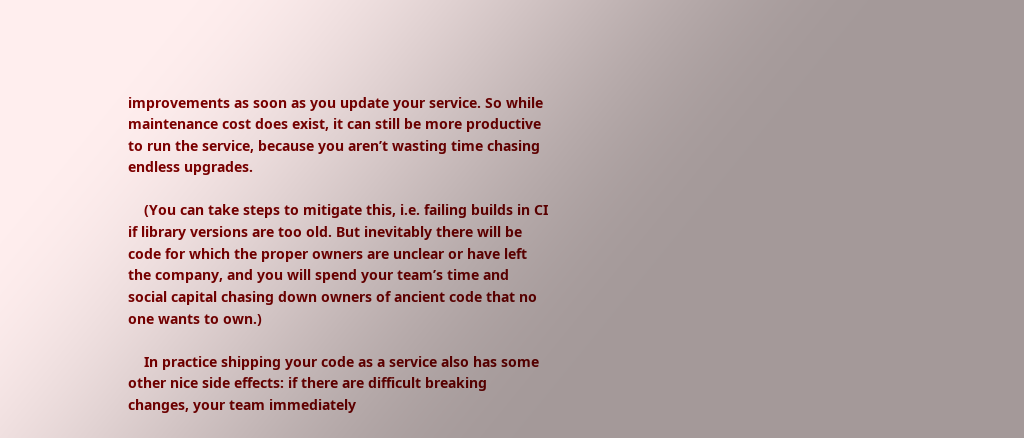improvements as soon as you update your service. So while maintenance cost does exist, it can still be more productive to run the service, because you aren’t wasting time chasing endless upgrades.

    (You can take steps to mitigate this, i.e. failing builds in CI if library versions are too old. But inevitably there will be code for which the proper owners are unclear or have left the company, and you will spend your team’s time and social capital chasing down owners of ancient code that no one wants to own.)

    In practice shipping your code as a service also has some other nice side effects: if there are difficult breaking changes, your team immediately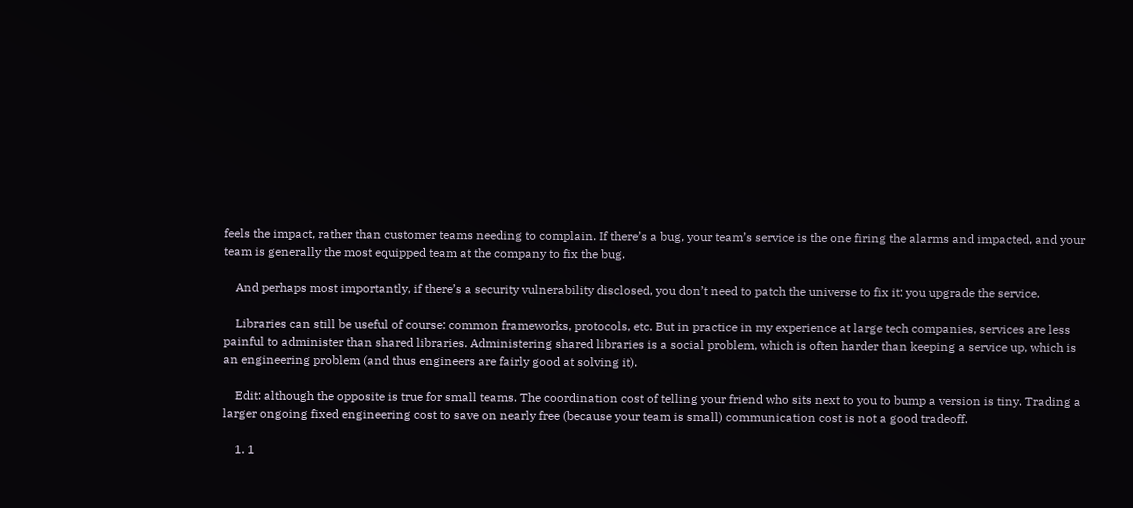feels the impact, rather than customer teams needing to complain. If there’s a bug, your team’s service is the one firing the alarms and impacted, and your team is generally the most equipped team at the company to fix the bug.

    And perhaps most importantly, if there’s a security vulnerability disclosed, you don’t need to patch the universe to fix it: you upgrade the service.

    Libraries can still be useful of course: common frameworks, protocols, etc. But in practice in my experience at large tech companies, services are less painful to administer than shared libraries. Administering shared libraries is a social problem, which is often harder than keeping a service up, which is an engineering problem (and thus engineers are fairly good at solving it).

    Edit: although the opposite is true for small teams. The coordination cost of telling your friend who sits next to you to bump a version is tiny. Trading a larger ongoing fixed engineering cost to save on nearly free (because your team is small) communication cost is not a good tradeoff.

    1. 1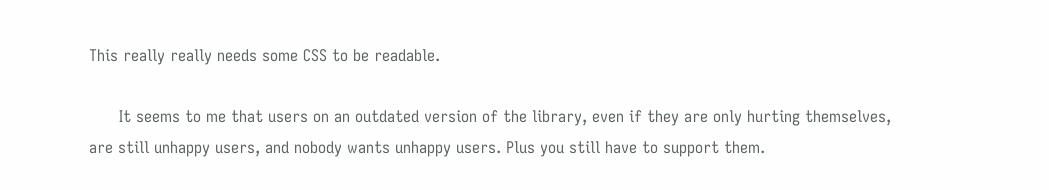This really really needs some CSS to be readable.

      It seems to me that users on an outdated version of the library, even if they are only hurting themselves, are still unhappy users, and nobody wants unhappy users. Plus you still have to support them.